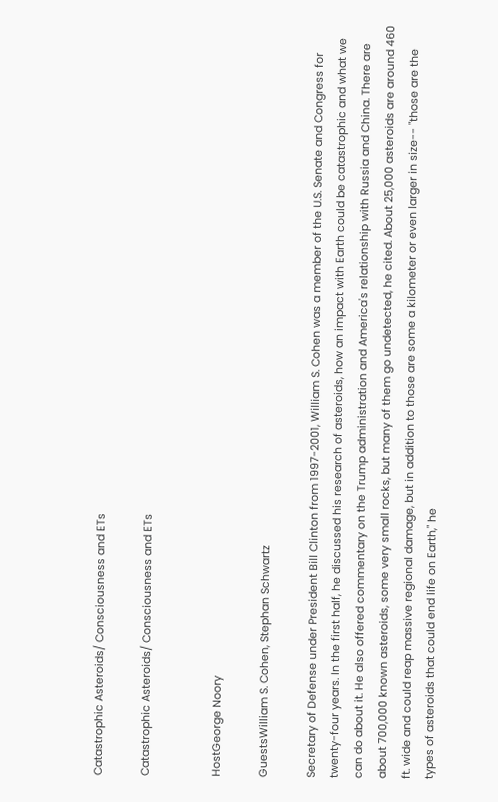Catastrophic Asteroids/ Consciousness and ETs

Catastrophic Asteroids/ Consciousness and ETs


HostGeorge Noory

GuestsWilliam S. Cohen, Stephan Schwartz

Secretary of Defense under President Bill Clinton from 1997-2001, William S. Cohen was a member of the U.S. Senate and Congress for twenty-four years. In the first half, he discussed his research of asteroids, how an impact with Earth could be catastrophic and what we can do about it. He also offered commentary on the Trump administration and America's relationship with Russia and China. There are about 700,000 known asteroids, some very small rocks, but many of them go undetected, he cited. About 25,000 asteroids are around 460 ft. wide and could reap massive regional damage, but in addition to those are some a kilometer or even larger in size-- "those are the types of asteroids that could end life on Earth," he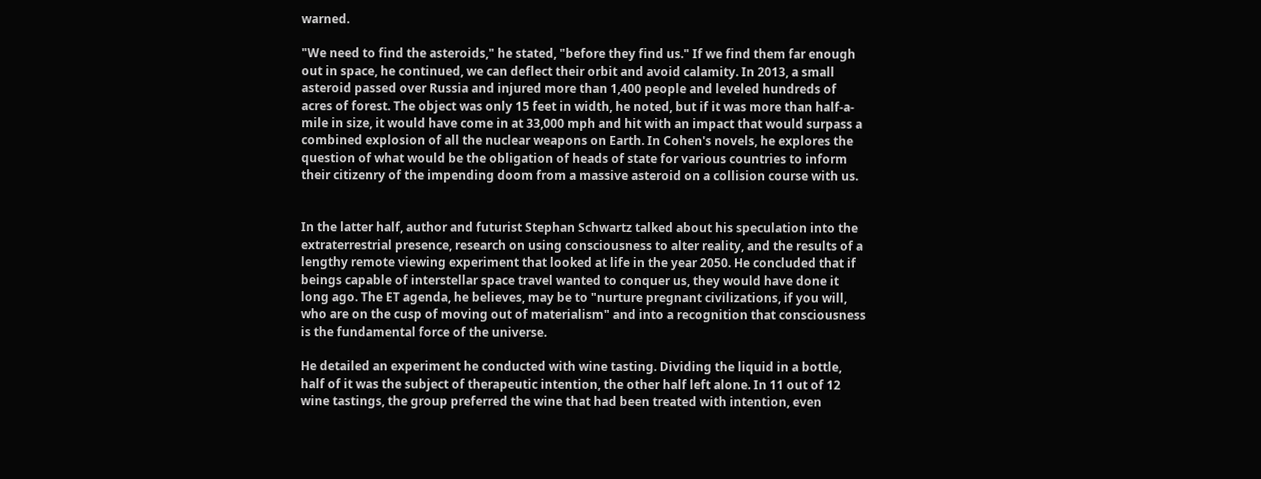warned.

"We need to find the asteroids," he stated, "before they find us." If we find them far enough out in space, he continued, we can deflect their orbit and avoid calamity. In 2013, a small asteroid passed over Russia and injured more than 1,400 people and leveled hundreds of acres of forest. The object was only 15 feet in width, he noted, but if it was more than half-a-mile in size, it would have come in at 33,000 mph and hit with an impact that would surpass a combined explosion of all the nuclear weapons on Earth. In Cohen's novels, he explores the question of what would be the obligation of heads of state for various countries to inform their citizenry of the impending doom from a massive asteroid on a collision course with us.


In the latter half, author and futurist Stephan Schwartz talked about his speculation into the extraterrestrial presence, research on using consciousness to alter reality, and the results of a lengthy remote viewing experiment that looked at life in the year 2050. He concluded that if beings capable of interstellar space travel wanted to conquer us, they would have done it long ago. The ET agenda, he believes, may be to "nurture pregnant civilizations, if you will, who are on the cusp of moving out of materialism" and into a recognition that consciousness is the fundamental force of the universe.

He detailed an experiment he conducted with wine tasting. Dividing the liquid in a bottle, half of it was the subject of therapeutic intention, the other half left alone. In 11 out of 12 wine tastings, the group preferred the wine that had been treated with intention, even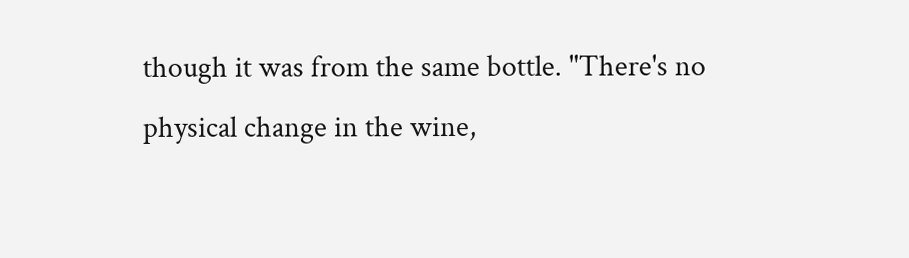though it was from the same bottle. "There's no physical change in the wine,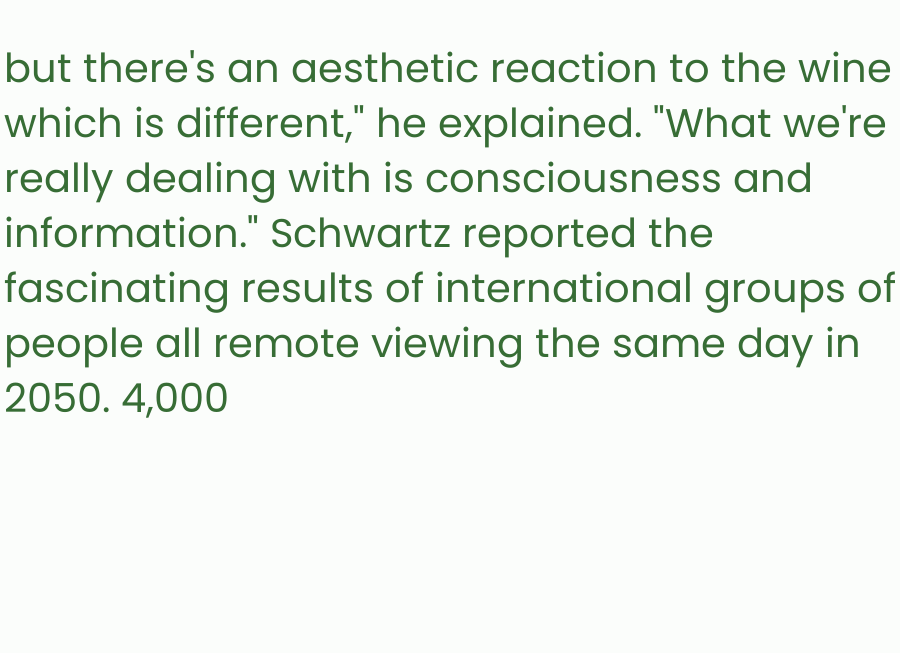but there's an aesthetic reaction to the wine which is different," he explained. "What we're really dealing with is consciousness and information." Schwartz reported the fascinating results of international groups of people all remote viewing the same day in 2050. 4,000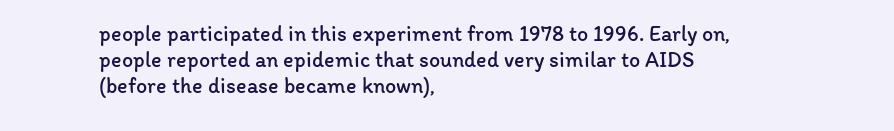people participated in this experiment from 1978 to 1996. Early on, people reported an epidemic that sounded very similar to AIDS (before the disease became known),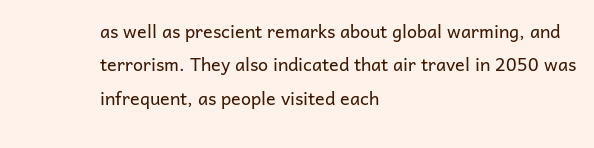as well as prescient remarks about global warming, and terrorism. They also indicated that air travel in 2050 was infrequent, as people visited each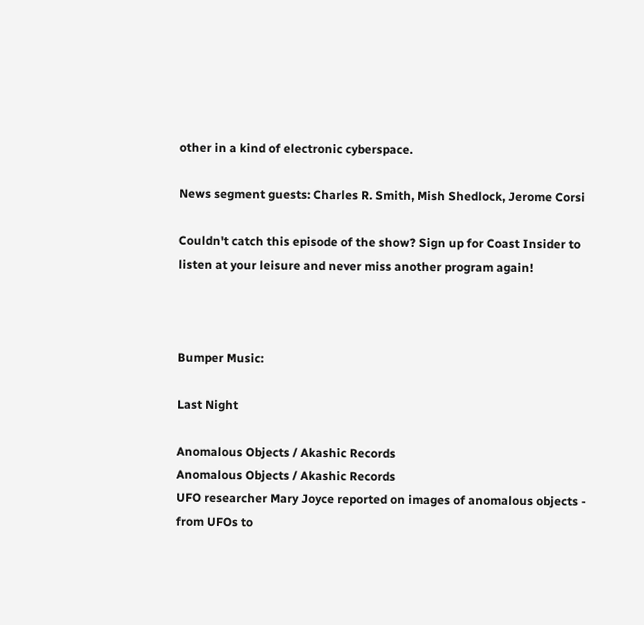other in a kind of electronic cyberspace.

News segment guests: Charles R. Smith, Mish Shedlock, Jerome Corsi

Couldn't catch this episode of the show? Sign up for Coast Insider to listen at your leisure and never miss another program again!



Bumper Music:

Last Night

Anomalous Objects / Akashic Records
Anomalous Objects / Akashic Records
UFO researcher Mary Joyce reported on images of anomalous objects - from UFOs to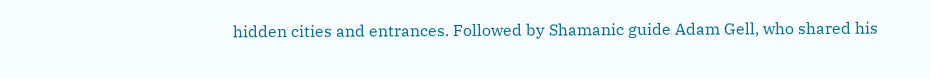hidden cities and entrances. Followed by Shamanic guide Adam Gell, who shared his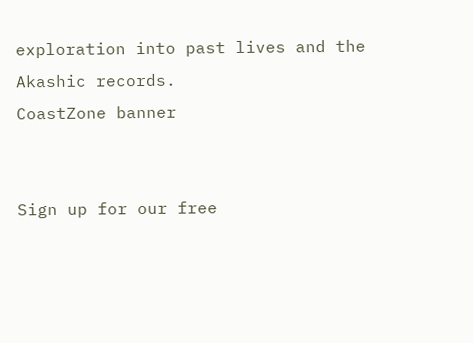exploration into past lives and the Akashic records.
CoastZone banner


Sign up for our free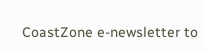CoastZone e-newsletter to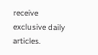receive exclusive daily articles.